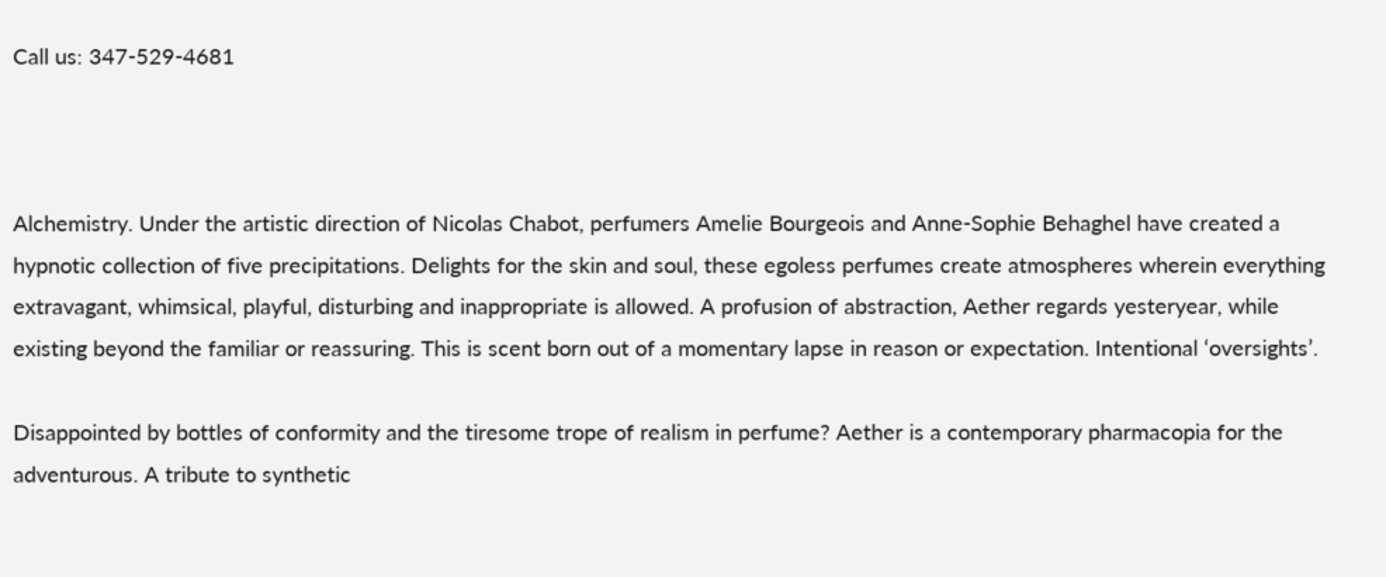Call us: 347-529-4681



Alchemistry. Under the artistic direction of Nicolas Chabot, perfumers Amelie Bourgeois and Anne-Sophie Behaghel have created a hypnotic collection of five precipitations. Delights for the skin and soul, these egoless perfumes create atmospheres wherein everything extravagant, whimsical, playful, disturbing and inappropriate is allowed. A profusion of abstraction, Aether regards yesteryear, while existing beyond the familiar or reassuring. This is scent born out of a momentary lapse in reason or expectation. Intentional ‘oversights’.

Disappointed by bottles of conformity and the tiresome trope of realism in perfume? Aether is a contemporary pharmacopia for the adventurous. A tribute to synthetic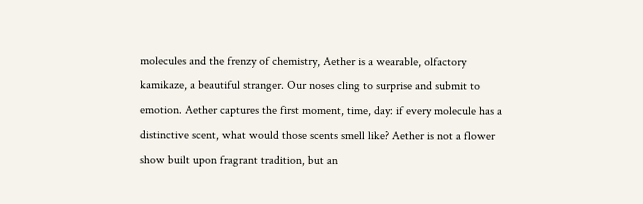molecules and the frenzy of chemistry, Aether is a wearable, olfactory kamikaze, a beautiful stranger. Our noses cling to surprise and submit to emotion. Aether captures the first moment, time, day: if every molecule has a distinctive scent, what would those scents smell like? Aether is not a flower show built upon fragrant tradition, but an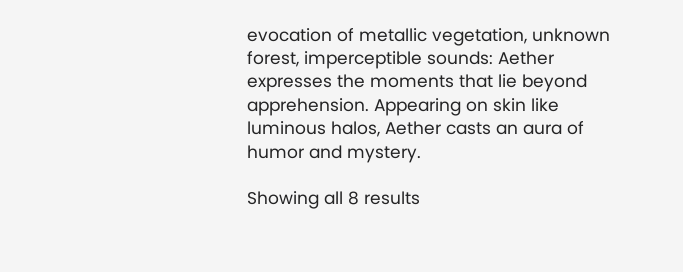evocation of metallic vegetation, unknown forest, imperceptible sounds: Aether expresses the moments that lie beyond apprehension. Appearing on skin like luminous halos, Aether casts an aura of humor and mystery.

Showing all 8 results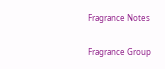Fragrance Notes

Fragrance Group